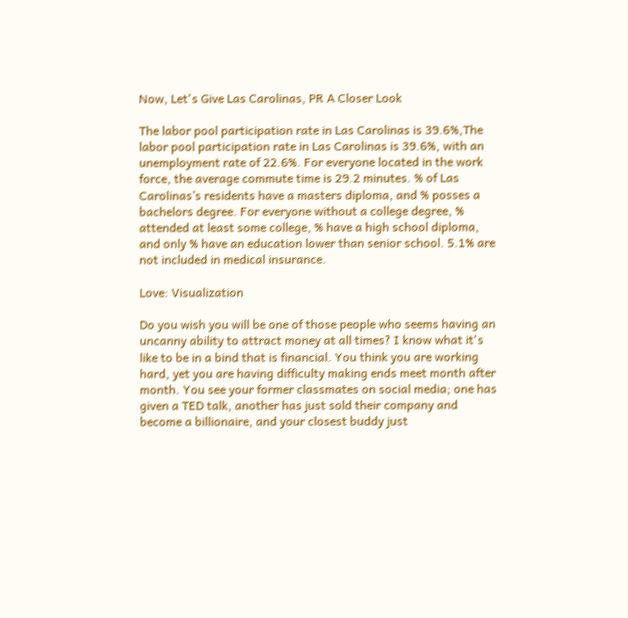Now, Let's Give Las Carolinas, PR A Closer Look

The labor pool participation rate in Las Carolinas is 39.6%,The labor pool participation rate in Las Carolinas is 39.6%, with an unemployment rate of 22.6%. For everyone located in the work force, the average commute time is 29.2 minutes. % of Las Carolinas’s residents have a masters diploma, and % posses a bachelors degree. For everyone without a college degree, % attended at least some college, % have a high school diploma, and only % have an education lower than senior school. 5.1% are not included in medical insurance.

Love: Visualization

Do you wish you will be one of those people who seems having an uncanny ability to attract money at all times? I know what it's like to be in a bind that is financial. You think you are working hard, yet you are having difficulty making ends meet month after month. You see your former classmates on social media; one has given a TED talk, another has just sold their company and become a billionaire, and your closest buddy just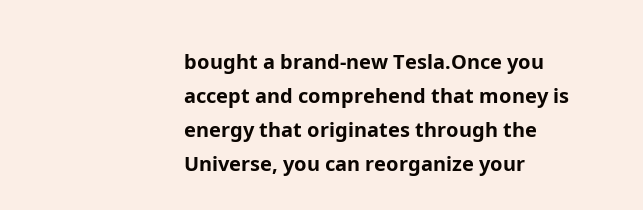bought a brand-new Tesla.Once you accept and comprehend that money is energy that originates through the Universe, you can reorganize your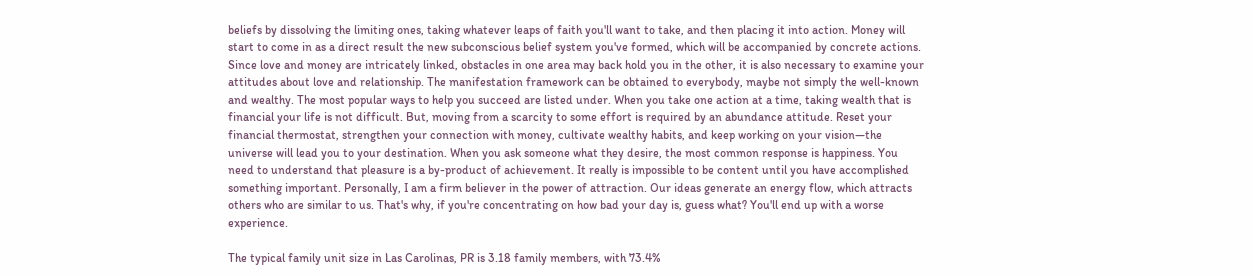beliefs by dissolving the limiting ones, taking whatever leaps of faith you'll want to take, and then placing it into action. Money will start to come in as a direct result the new subconscious belief system you've formed, which will be accompanied by concrete actions. Since love and money are intricately linked, obstacles in one area may back hold you in the other, it is also necessary to examine your attitudes about love and relationship. The manifestation framework can be obtained to everybody, maybe not simply the well-known and wealthy. The most popular ways to help you succeed are listed under. When you take one action at a time, taking wealth that is financial your life is not difficult. But, moving from a scarcity to some effort is required by an abundance attitude. Reset your financial thermostat, strengthen your connection with money, cultivate wealthy habits, and keep working on your vision—the universe will lead you to your destination. When you ask someone what they desire, the most common response is happiness. You need to understand that pleasure is a by-product of achievement. It really is impossible to be content until you have accomplished something important. Personally, I am a firm believer in the power of attraction. Our ideas generate an energy flow, which attracts others who are similar to us. That's why, if you're concentrating on how bad your day is, guess what? You'll end up with a worse experience.

The typical family unit size in Las Carolinas, PR is 3.18 family members, with 73.4%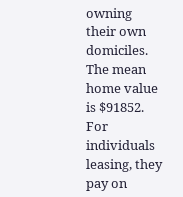owning their own domiciles. The mean home value is $91852. For individuals leasing, they pay on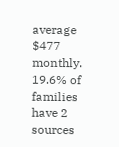average $477 monthly. 19.6% of families have 2 sources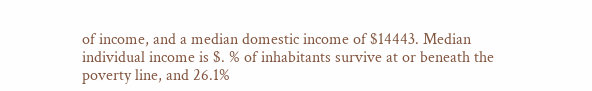of income, and a median domestic income of $14443. Median individual income is $. % of inhabitants survive at or beneath the poverty line, and 26.1%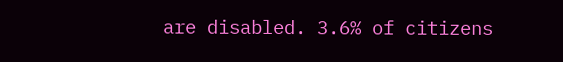are disabled. 3.6% of citizens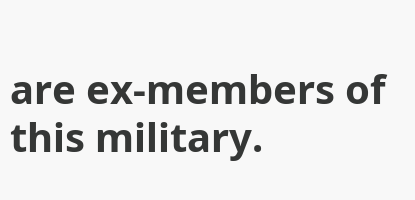are ex-members of this military.